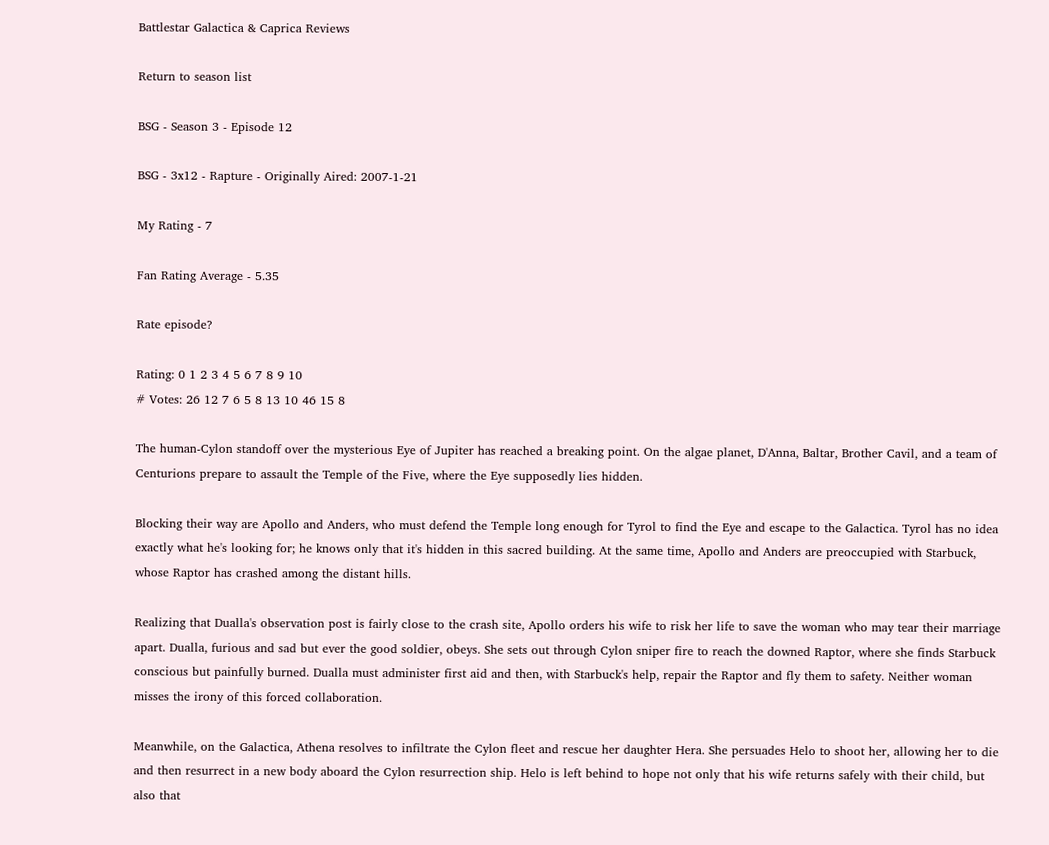Battlestar Galactica & Caprica Reviews

Return to season list

BSG - Season 3 - Episode 12

BSG - 3x12 - Rapture - Originally Aired: 2007-1-21

My Rating - 7

Fan Rating Average - 5.35

Rate episode?

Rating: 0 1 2 3 4 5 6 7 8 9 10
# Votes: 26 12 7 6 5 8 13 10 46 15 8

The human-Cylon standoff over the mysterious Eye of Jupiter has reached a breaking point. On the algae planet, D'Anna, Baltar, Brother Cavil, and a team of Centurions prepare to assault the Temple of the Five, where the Eye supposedly lies hidden.

Blocking their way are Apollo and Anders, who must defend the Temple long enough for Tyrol to find the Eye and escape to the Galactica. Tyrol has no idea exactly what he's looking for; he knows only that it's hidden in this sacred building. At the same time, Apollo and Anders are preoccupied with Starbuck, whose Raptor has crashed among the distant hills.

Realizing that Dualla's observation post is fairly close to the crash site, Apollo orders his wife to risk her life to save the woman who may tear their marriage apart. Dualla, furious and sad but ever the good soldier, obeys. She sets out through Cylon sniper fire to reach the downed Raptor, where she finds Starbuck conscious but painfully burned. Dualla must administer first aid and then, with Starbuck's help, repair the Raptor and fly them to safety. Neither woman misses the irony of this forced collaboration.

Meanwhile, on the Galactica, Athena resolves to infiltrate the Cylon fleet and rescue her daughter Hera. She persuades Helo to shoot her, allowing her to die and then resurrect in a new body aboard the Cylon resurrection ship. Helo is left behind to hope not only that his wife returns safely with their child, but also that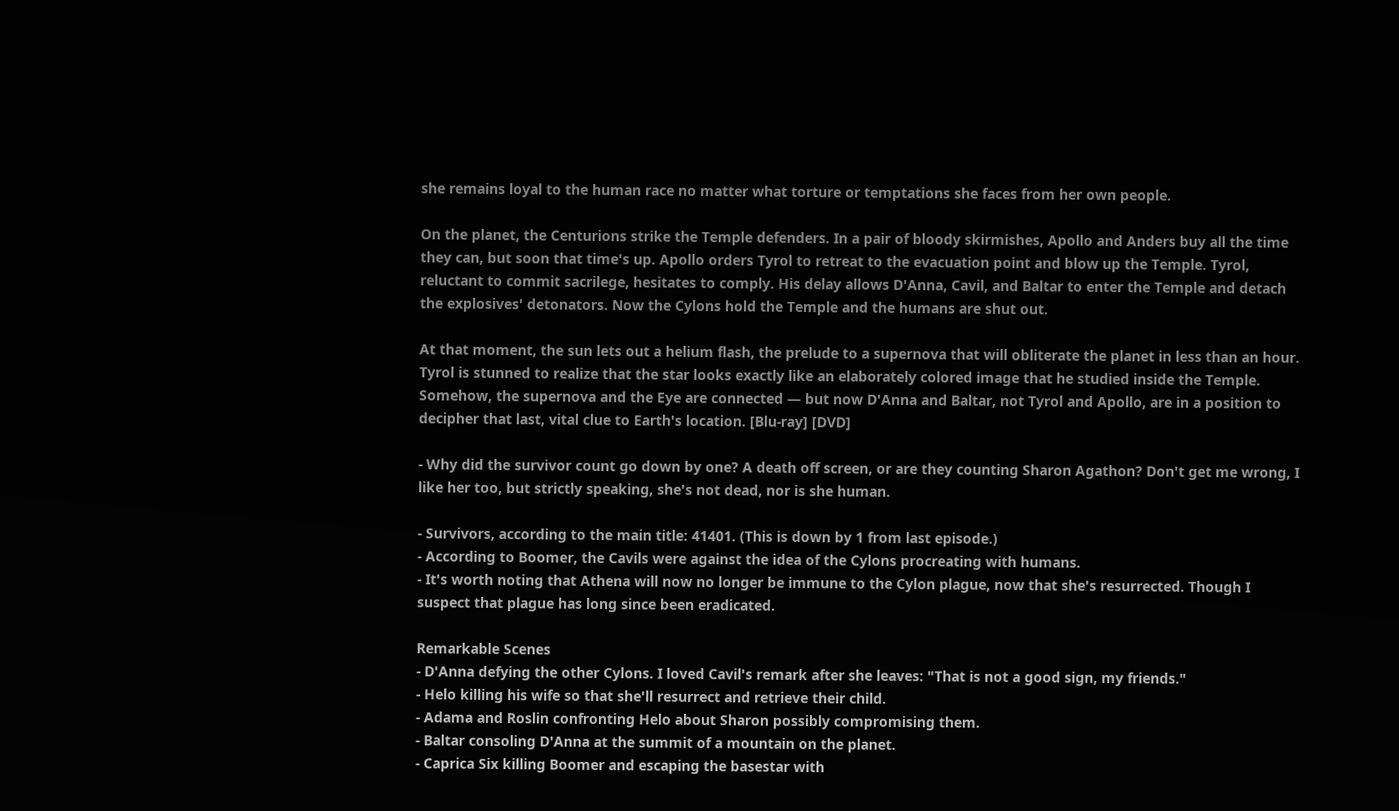she remains loyal to the human race no matter what torture or temptations she faces from her own people.

On the planet, the Centurions strike the Temple defenders. In a pair of bloody skirmishes, Apollo and Anders buy all the time they can, but soon that time's up. Apollo orders Tyrol to retreat to the evacuation point and blow up the Temple. Tyrol, reluctant to commit sacrilege, hesitates to comply. His delay allows D'Anna, Cavil, and Baltar to enter the Temple and detach the explosives' detonators. Now the Cylons hold the Temple and the humans are shut out.

At that moment, the sun lets out a helium flash, the prelude to a supernova that will obliterate the planet in less than an hour. Tyrol is stunned to realize that the star looks exactly like an elaborately colored image that he studied inside the Temple. Somehow, the supernova and the Eye are connected — but now D'Anna and Baltar, not Tyrol and Apollo, are in a position to decipher that last, vital clue to Earth's location. [Blu-ray] [DVD]

- Why did the survivor count go down by one? A death off screen, or are they counting Sharon Agathon? Don't get me wrong, I like her too, but strictly speaking, she's not dead, nor is she human.

- Survivors, according to the main title: 41401. (This is down by 1 from last episode.)
- According to Boomer, the Cavils were against the idea of the Cylons procreating with humans.
- It's worth noting that Athena will now no longer be immune to the Cylon plague, now that she's resurrected. Though I suspect that plague has long since been eradicated.

Remarkable Scenes
- D'Anna defying the other Cylons. I loved Cavil's remark after she leaves: "That is not a good sign, my friends."
- Helo killing his wife so that she'll resurrect and retrieve their child.
- Adama and Roslin confronting Helo about Sharon possibly compromising them.
- Baltar consoling D'Anna at the summit of a mountain on the planet.
- Caprica Six killing Boomer and escaping the basestar with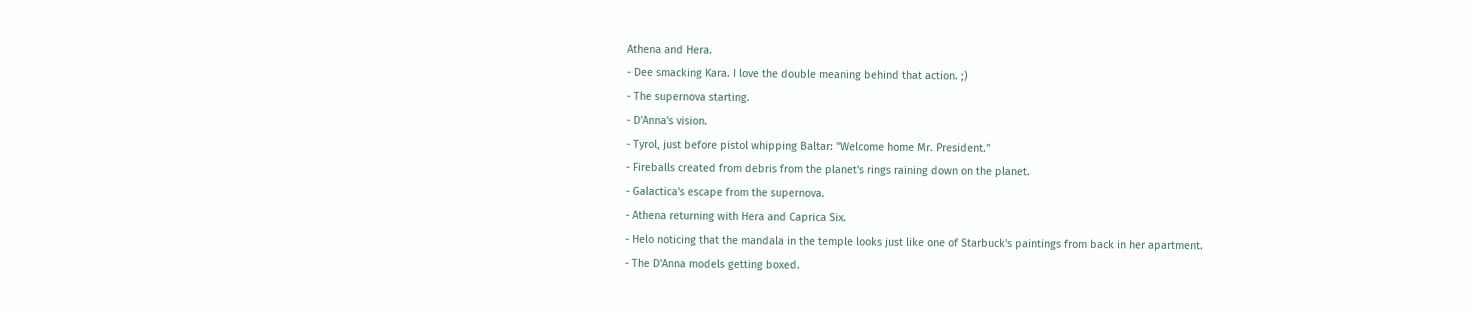Athena and Hera.
- Dee smacking Kara. I love the double meaning behind that action. ;)
- The supernova starting.
- D'Anna's vision.
- Tyrol, just before pistol whipping Baltar: "Welcome home Mr. President."
- Fireballs created from debris from the planet's rings raining down on the planet.
- Galactica's escape from the supernova.
- Athena returning with Hera and Caprica Six.
- Helo noticing that the mandala in the temple looks just like one of Starbuck's paintings from back in her apartment.
- The D'Anna models getting boxed.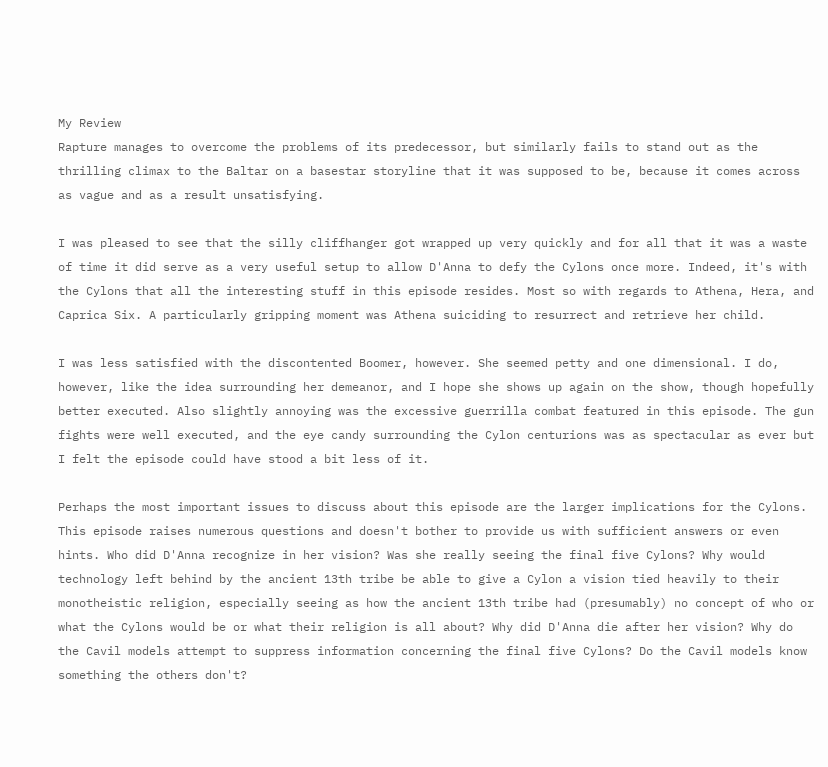My Review
Rapture manages to overcome the problems of its predecessor, but similarly fails to stand out as the thrilling climax to the Baltar on a basestar storyline that it was supposed to be, because it comes across as vague and as a result unsatisfying.

I was pleased to see that the silly cliffhanger got wrapped up very quickly and for all that it was a waste of time it did serve as a very useful setup to allow D'Anna to defy the Cylons once more. Indeed, it's with the Cylons that all the interesting stuff in this episode resides. Most so with regards to Athena, Hera, and Caprica Six. A particularly gripping moment was Athena suiciding to resurrect and retrieve her child.

I was less satisfied with the discontented Boomer, however. She seemed petty and one dimensional. I do, however, like the idea surrounding her demeanor, and I hope she shows up again on the show, though hopefully better executed. Also slightly annoying was the excessive guerrilla combat featured in this episode. The gun fights were well executed, and the eye candy surrounding the Cylon centurions was as spectacular as ever but I felt the episode could have stood a bit less of it.

Perhaps the most important issues to discuss about this episode are the larger implications for the Cylons. This episode raises numerous questions and doesn't bother to provide us with sufficient answers or even hints. Who did D'Anna recognize in her vision? Was she really seeing the final five Cylons? Why would technology left behind by the ancient 13th tribe be able to give a Cylon a vision tied heavily to their monotheistic religion, especially seeing as how the ancient 13th tribe had (presumably) no concept of who or what the Cylons would be or what their religion is all about? Why did D'Anna die after her vision? Why do the Cavil models attempt to suppress information concerning the final five Cylons? Do the Cavil models know something the others don't?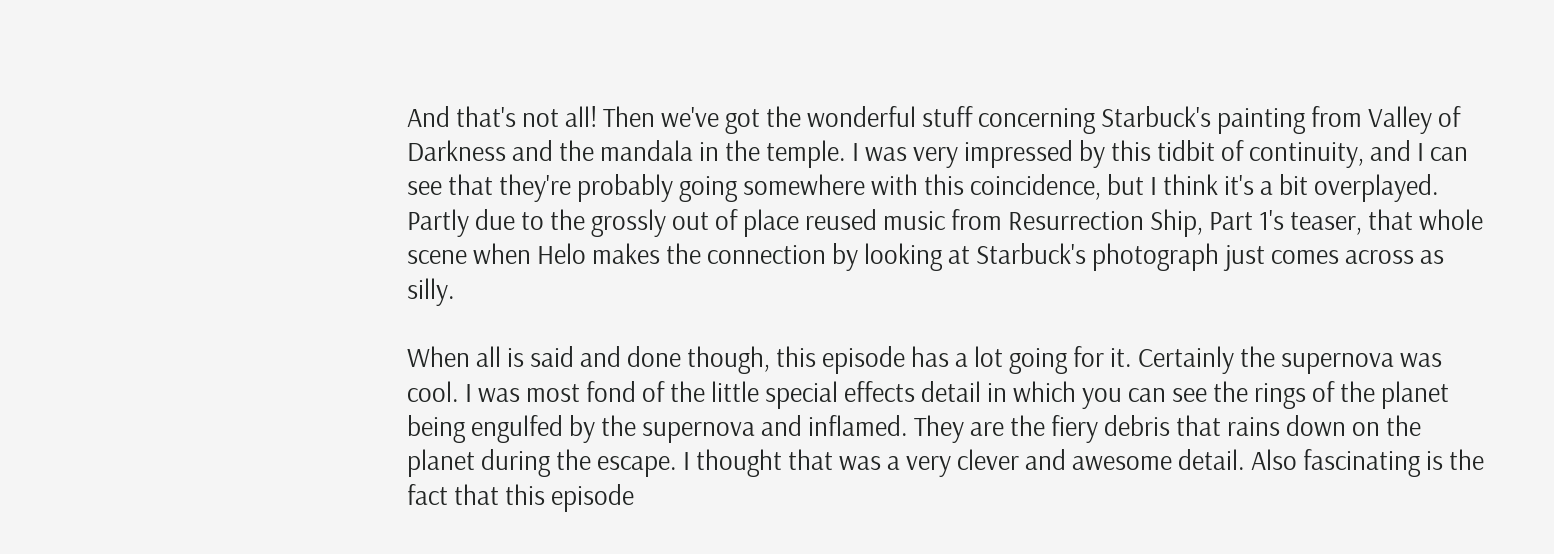And that's not all! Then we've got the wonderful stuff concerning Starbuck's painting from Valley of Darkness and the mandala in the temple. I was very impressed by this tidbit of continuity, and I can see that they're probably going somewhere with this coincidence, but I think it's a bit overplayed. Partly due to the grossly out of place reused music from Resurrection Ship, Part 1's teaser, that whole scene when Helo makes the connection by looking at Starbuck's photograph just comes across as silly.

When all is said and done though, this episode has a lot going for it. Certainly the supernova was cool. I was most fond of the little special effects detail in which you can see the rings of the planet being engulfed by the supernova and inflamed. They are the fiery debris that rains down on the planet during the escape. I thought that was a very clever and awesome detail. Also fascinating is the fact that this episode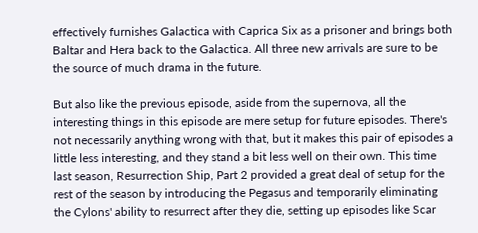effectively furnishes Galactica with Caprica Six as a prisoner and brings both Baltar and Hera back to the Galactica. All three new arrivals are sure to be the source of much drama in the future.

But also like the previous episode, aside from the supernova, all the interesting things in this episode are mere setup for future episodes. There's not necessarily anything wrong with that, but it makes this pair of episodes a little less interesting, and they stand a bit less well on their own. This time last season, Resurrection Ship, Part 2 provided a great deal of setup for the rest of the season by introducing the Pegasus and temporarily eliminating the Cylons' ability to resurrect after they die, setting up episodes like Scar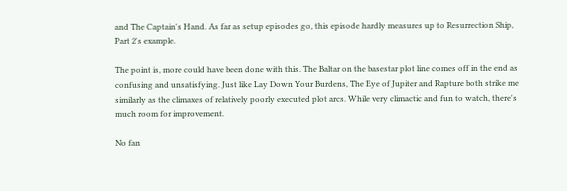and The Captain's Hand. As far as setup episodes go, this episode hardly measures up to Resurrection Ship, Part 2's example.

The point is, more could have been done with this. The Baltar on the basestar plot line comes off in the end as confusing and unsatisfying. Just like Lay Down Your Burdens, The Eye of Jupiter and Rapture both strike me similarly as the climaxes of relatively poorly executed plot arcs. While very climactic and fun to watch, there's much room for improvement.

No fan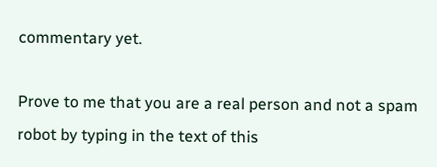commentary yet.

Prove to me that you are a real person and not a spam robot by typing in the text of this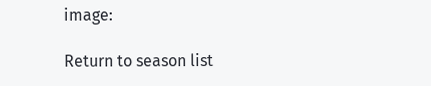image:

Return to season list